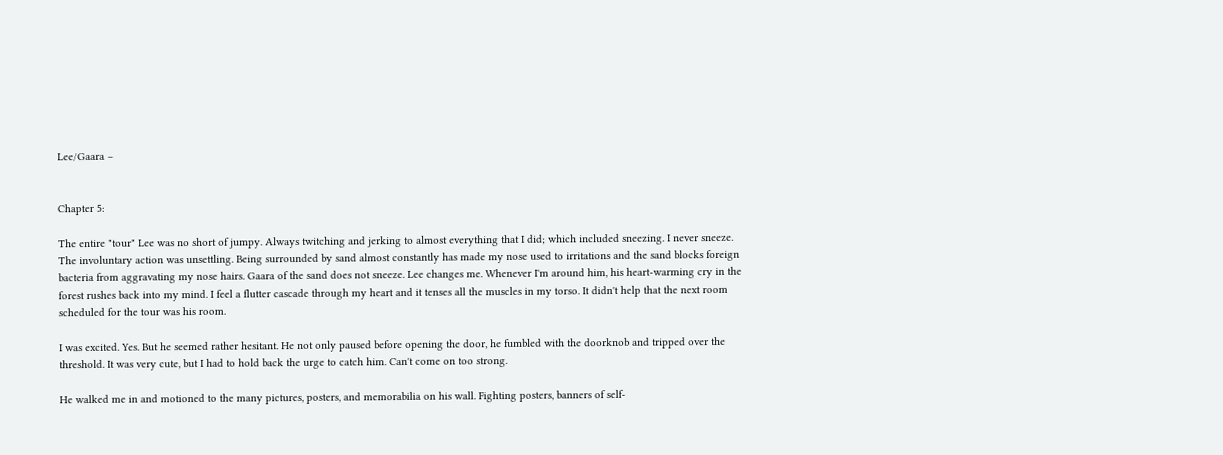Lee/Gaara –


Chapter 5:

The entire "tour" Lee was no short of jumpy. Always twitching and jerking to almost everything that I did; which included sneezing. I never sneeze. The involuntary action was unsettling. Being surrounded by sand almost constantly has made my nose used to irritations and the sand blocks foreign bacteria from aggravating my nose hairs. Gaara of the sand does not sneeze. Lee changes me. Whenever I'm around him, his heart-warming cry in the forest rushes back into my mind. I feel a flutter cascade through my heart and it tenses all the muscles in my torso. It didn't help that the next room scheduled for the tour was his room.

I was excited. Yes. But he seemed rather hesitant. He not only paused before opening the door, he fumbled with the doorknob and tripped over the threshold. It was very cute, but I had to hold back the urge to catch him. Can't come on too strong.

He walked me in and motioned to the many pictures, posters, and memorabilia on his wall. Fighting posters, banners of self-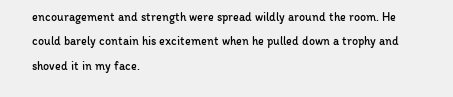encouragement and strength were spread wildly around the room. He could barely contain his excitement when he pulled down a trophy and shoved it in my face.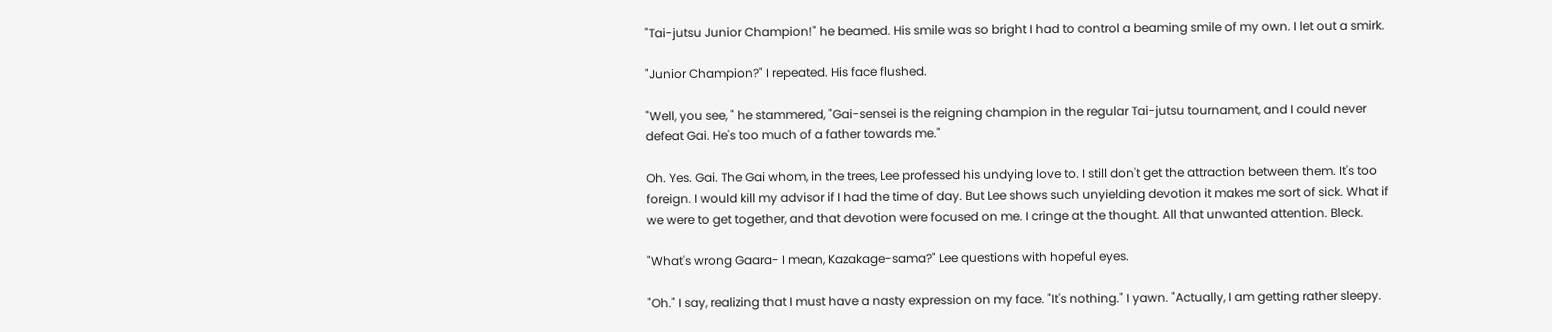"Tai-jutsu Junior Champion!" he beamed. His smile was so bright I had to control a beaming smile of my own. I let out a smirk.

"Junior Champion?" I repeated. His face flushed.

"Well, you see, " he stammered, "Gai-sensei is the reigning champion in the regular Tai-jutsu tournament, and I could never defeat Gai. He's too much of a father towards me."

Oh. Yes. Gai. The Gai whom, in the trees, Lee professed his undying love to. I still don't get the attraction between them. It's too foreign. I would kill my advisor if I had the time of day. But Lee shows such unyielding devotion it makes me sort of sick. What if we were to get together, and that devotion were focused on me. I cringe at the thought. All that unwanted attention. Bleck.

"What's wrong Gaara- I mean, Kazakage-sama?" Lee questions with hopeful eyes.

"Oh." I say, realizing that I must have a nasty expression on my face. "It's nothing." I yawn. "Actually, I am getting rather sleepy.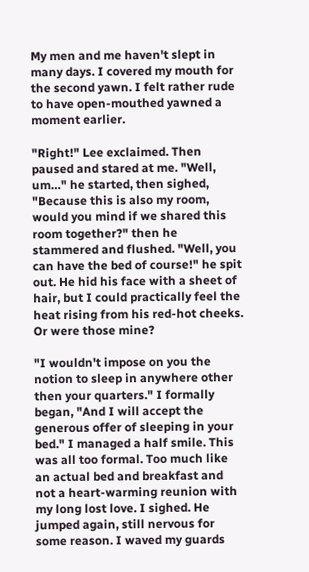My men and me haven't slept in many days. I covered my mouth for the second yawn. I felt rather rude to have open-mouthed yawned a moment earlier.

"Right!" Lee exclaimed. Then paused and stared at me. "Well, um…" he started, then sighed, "Because this is also my room, would you mind if we shared this room together?" then he stammered and flushed. "Well, you can have the bed of course!" he spit out. He hid his face with a sheet of hair, but I could practically feel the heat rising from his red-hot cheeks. Or were those mine?

"I wouldn't impose on you the notion to sleep in anywhere other then your quarters." I formally began, "And I will accept the generous offer of sleeping in your bed." I managed a half smile. This was all too formal. Too much like an actual bed and breakfast and not a heart-warming reunion with my long lost love. I sighed. He jumped again, still nervous for some reason. I waved my guards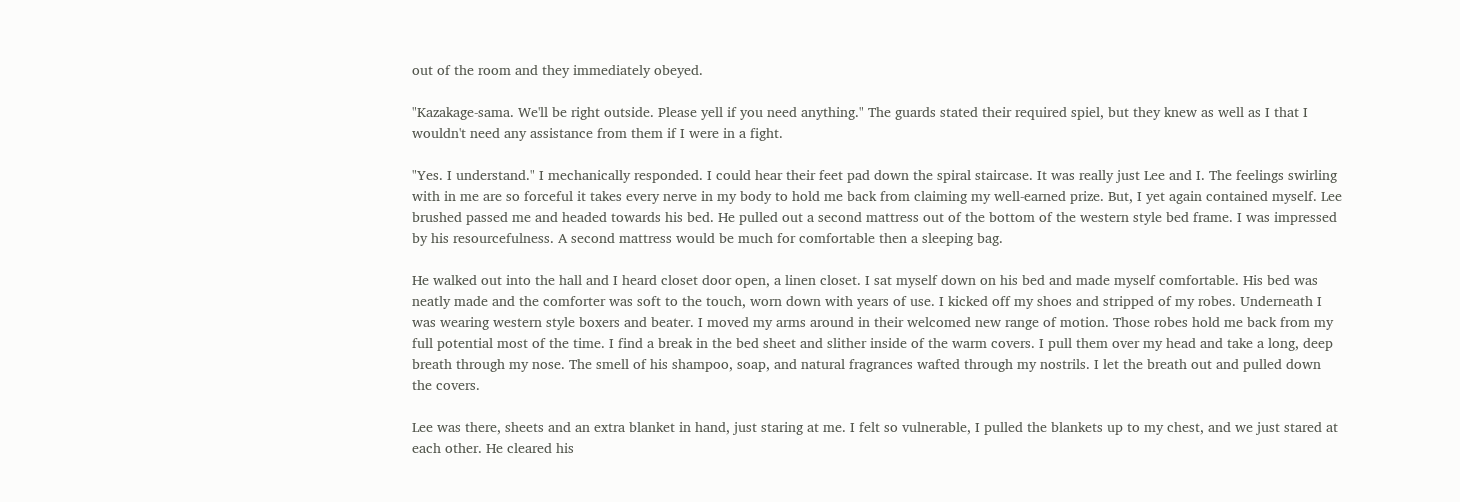out of the room and they immediately obeyed.

"Kazakage-sama. We'll be right outside. Please yell if you need anything." The guards stated their required spiel, but they knew as well as I that I wouldn't need any assistance from them if I were in a fight.

"Yes. I understand." I mechanically responded. I could hear their feet pad down the spiral staircase. It was really just Lee and I. The feelings swirling with in me are so forceful it takes every nerve in my body to hold me back from claiming my well-earned prize. But, I yet again contained myself. Lee brushed passed me and headed towards his bed. He pulled out a second mattress out of the bottom of the western style bed frame. I was impressed by his resourcefulness. A second mattress would be much for comfortable then a sleeping bag.

He walked out into the hall and I heard closet door open, a linen closet. I sat myself down on his bed and made myself comfortable. His bed was neatly made and the comforter was soft to the touch, worn down with years of use. I kicked off my shoes and stripped of my robes. Underneath I was wearing western style boxers and beater. I moved my arms around in their welcomed new range of motion. Those robes hold me back from my full potential most of the time. I find a break in the bed sheet and slither inside of the warm covers. I pull them over my head and take a long, deep breath through my nose. The smell of his shampoo, soap, and natural fragrances wafted through my nostrils. I let the breath out and pulled down the covers.

Lee was there, sheets and an extra blanket in hand, just staring at me. I felt so vulnerable, I pulled the blankets up to my chest, and we just stared at each other. He cleared his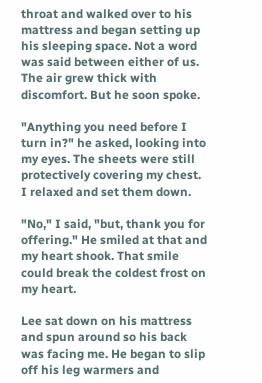throat and walked over to his mattress and began setting up his sleeping space. Not a word was said between either of us. The air grew thick with discomfort. But he soon spoke.

"Anything you need before I turn in?" he asked, looking into my eyes. The sheets were still protectively covering my chest. I relaxed and set them down.

"No," I said, "but, thank you for offering." He smiled at that and my heart shook. That smile could break the coldest frost on my heart.

Lee sat down on his mattress and spun around so his back was facing me. He began to slip off his leg warmers and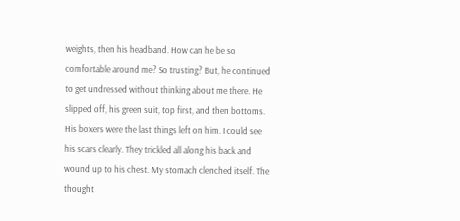weights, then his headband. How can he be so comfortable around me? So trusting? But, he continued to get undressed without thinking about me there. He slipped off, his green suit, top first, and then bottoms. His boxers were the last things left on him. I could see his scars clearly. They trickled all along his back and wound up to his chest. My stomach clenched itself. The thought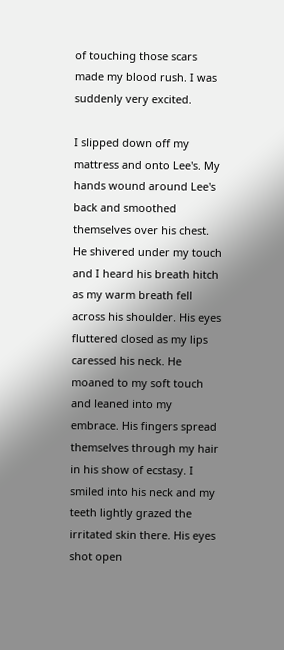of touching those scars made my blood rush. I was suddenly very excited.

I slipped down off my mattress and onto Lee's. My hands wound around Lee's back and smoothed themselves over his chest. He shivered under my touch and I heard his breath hitch as my warm breath fell across his shoulder. His eyes fluttered closed as my lips caressed his neck. He moaned to my soft touch and leaned into my embrace. His fingers spread themselves through my hair in his show of ecstasy. I smiled into his neck and my teeth lightly grazed the irritated skin there. His eyes shot open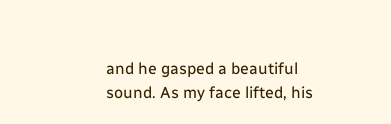and he gasped a beautiful sound. As my face lifted, his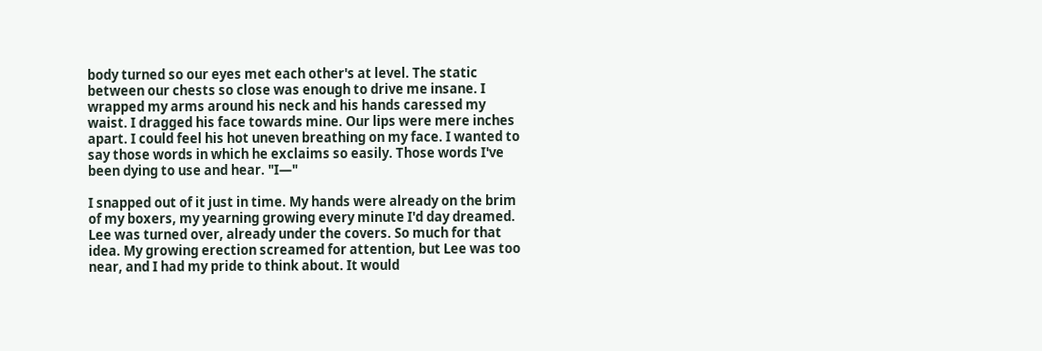body turned so our eyes met each other's at level. The static between our chests so close was enough to drive me insane. I wrapped my arms around his neck and his hands caressed my waist. I dragged his face towards mine. Our lips were mere inches apart. I could feel his hot uneven breathing on my face. I wanted to say those words in which he exclaims so easily. Those words I've been dying to use and hear. "I—"

I snapped out of it just in time. My hands were already on the brim of my boxers, my yearning growing every minute I'd day dreamed. Lee was turned over, already under the covers. So much for that idea. My growing erection screamed for attention, but Lee was too near, and I had my pride to think about. It would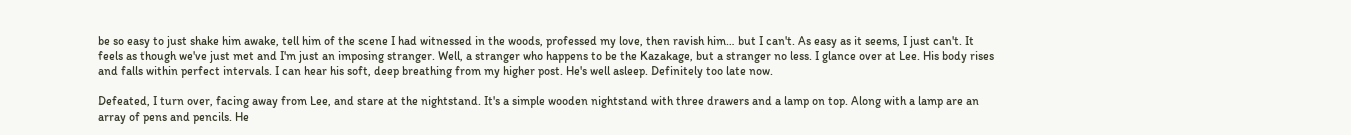be so easy to just shake him awake, tell him of the scene I had witnessed in the woods, professed my love, then ravish him… but I can't. As easy as it seems, I just can't. It feels as though we've just met and I'm just an imposing stranger. Well, a stranger who happens to be the Kazakage, but a stranger no less. I glance over at Lee. His body rises and falls within perfect intervals. I can hear his soft, deep breathing from my higher post. He's well asleep. Definitely too late now.

Defeated, I turn over, facing away from Lee, and stare at the nightstand. It's a simple wooden nightstand with three drawers and a lamp on top. Along with a lamp are an array of pens and pencils. He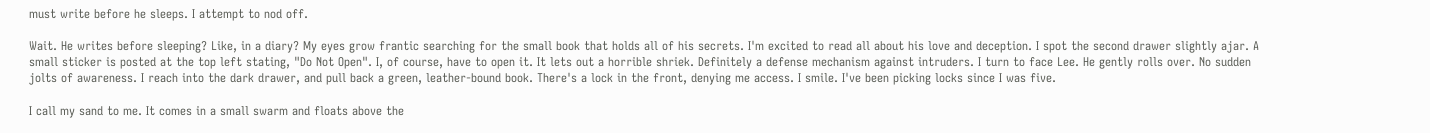must write before he sleeps. I attempt to nod off.

Wait. He writes before sleeping? Like, in a diary? My eyes grow frantic searching for the small book that holds all of his secrets. I'm excited to read all about his love and deception. I spot the second drawer slightly ajar. A small sticker is posted at the top left stating, "Do Not Open". I, of course, have to open it. It lets out a horrible shriek. Definitely a defense mechanism against intruders. I turn to face Lee. He gently rolls over. No sudden jolts of awareness. I reach into the dark drawer, and pull back a green, leather-bound book. There's a lock in the front, denying me access. I smile. I've been picking locks since I was five.

I call my sand to me. It comes in a small swarm and floats above the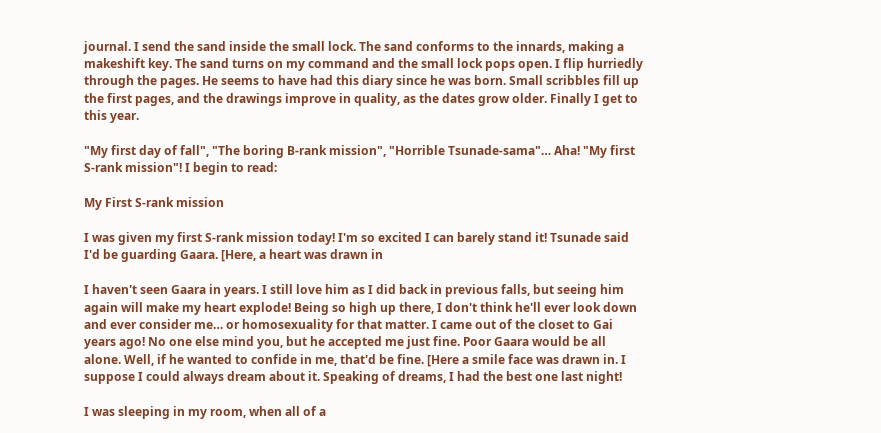journal. I send the sand inside the small lock. The sand conforms to the innards, making a makeshift key. The sand turns on my command and the small lock pops open. I flip hurriedly through the pages. He seems to have had this diary since he was born. Small scribbles fill up the first pages, and the drawings improve in quality, as the dates grow older. Finally I get to this year.

"My first day of fall", "The boring B-rank mission", "Horrible Tsunade-sama"… Aha! "My first S-rank mission"! I begin to read:

My First S-rank mission

I was given my first S-rank mission today! I'm so excited I can barely stand it! Tsunade said I'd be guarding Gaara. [Here, a heart was drawn in

I haven't seen Gaara in years. I still love him as I did back in previous falls, but seeing him again will make my heart explode! Being so high up there, I don't think he'll ever look down and ever consider me… or homosexuality for that matter. I came out of the closet to Gai years ago! No one else mind you, but he accepted me just fine. Poor Gaara would be all alone. Well, if he wanted to confide in me, that'd be fine. [Here a smile face was drawn in. I suppose I could always dream about it. Speaking of dreams, I had the best one last night!

I was sleeping in my room, when all of a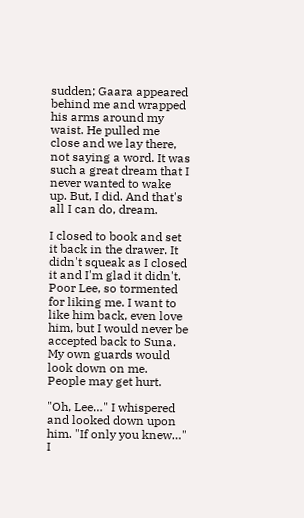sudden; Gaara appeared behind me and wrapped his arms around my waist. He pulled me close and we lay there, not saying a word. It was such a great dream that I never wanted to wake up. But, I did. And that's all I can do, dream.

I closed to book and set it back in the drawer. It didn't squeak as I closed it and I'm glad it didn't. Poor Lee, so tormented for liking me. I want to like him back, even love him, but I would never be accepted back to Suna. My own guards would look down on me. People may get hurt.

"Oh, Lee…" I whispered and looked down upon him. "If only you knew…" I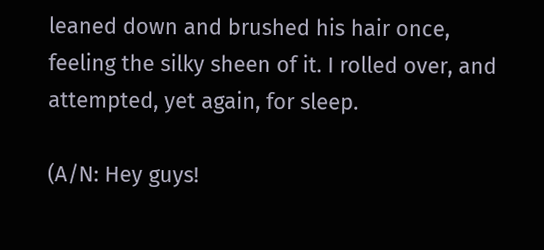leaned down and brushed his hair once, feeling the silky sheen of it. I rolled over, and attempted, yet again, for sleep.

(A/N: Hey guys!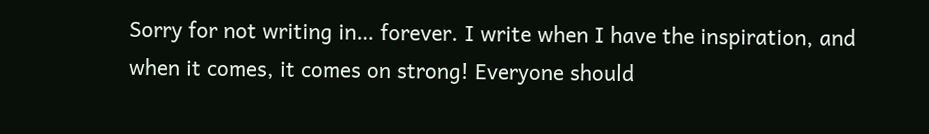Sorry for not writing in… forever. I write when I have the inspiration, and when it comes, it comes on strong! Everyone should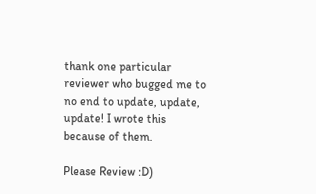thank one particular reviewer who bugged me to no end to update, update, update! I wrote this because of them.

Please Review :D)